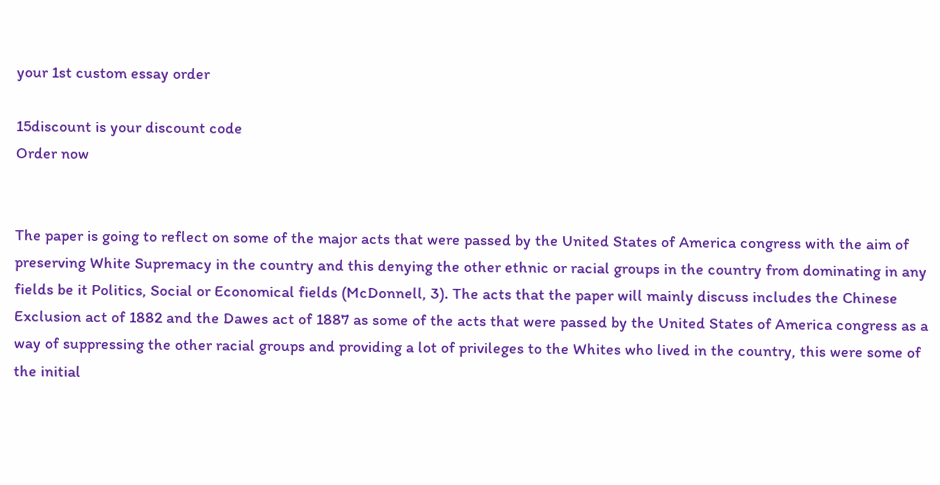your 1st custom essay order

15discount is your discount code
Order now


The paper is going to reflect on some of the major acts that were passed by the United States of America congress with the aim of preserving White Supremacy in the country and this denying the other ethnic or racial groups in the country from dominating in any fields be it Politics, Social or Economical fields (McDonnell, 3). The acts that the paper will mainly discuss includes the Chinese Exclusion act of 1882 and the Dawes act of 1887 as some of the acts that were passed by the United States of America congress as a way of suppressing the other racial groups and providing a lot of privileges to the Whites who lived in the country, this were some of the initial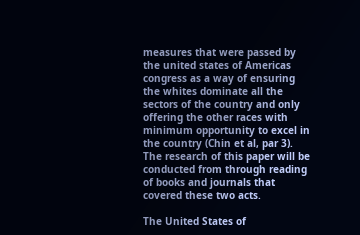measures that were passed by the united states of Americas congress as a way of ensuring the whites dominate all the sectors of the country and only offering the other races with minimum opportunity to excel in the country (Chin et al, par 3). The research of this paper will be conducted from through reading of books and journals that covered these two acts.

The United States of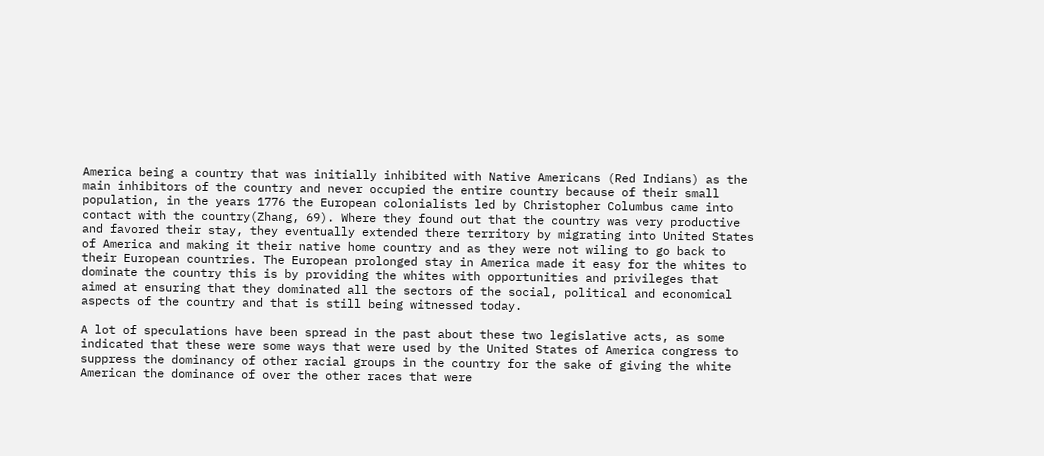America being a country that was initially inhibited with Native Americans (Red Indians) as the main inhibitors of the country and never occupied the entire country because of their small population, in the years 1776 the European colonialists led by Christopher Columbus came into contact with the country(Zhang, 69). Where they found out that the country was very productive and favored their stay, they eventually extended there territory by migrating into United States of America and making it their native home country and as they were not wiling to go back to their European countries. The European prolonged stay in America made it easy for the whites to dominate the country this is by providing the whites with opportunities and privileges that aimed at ensuring that they dominated all the sectors of the social, political and economical aspects of the country and that is still being witnessed today.

A lot of speculations have been spread in the past about these two legislative acts, as some indicated that these were some ways that were used by the United States of America congress to suppress the dominancy of other racial groups in the country for the sake of giving the white American the dominance of over the other races that were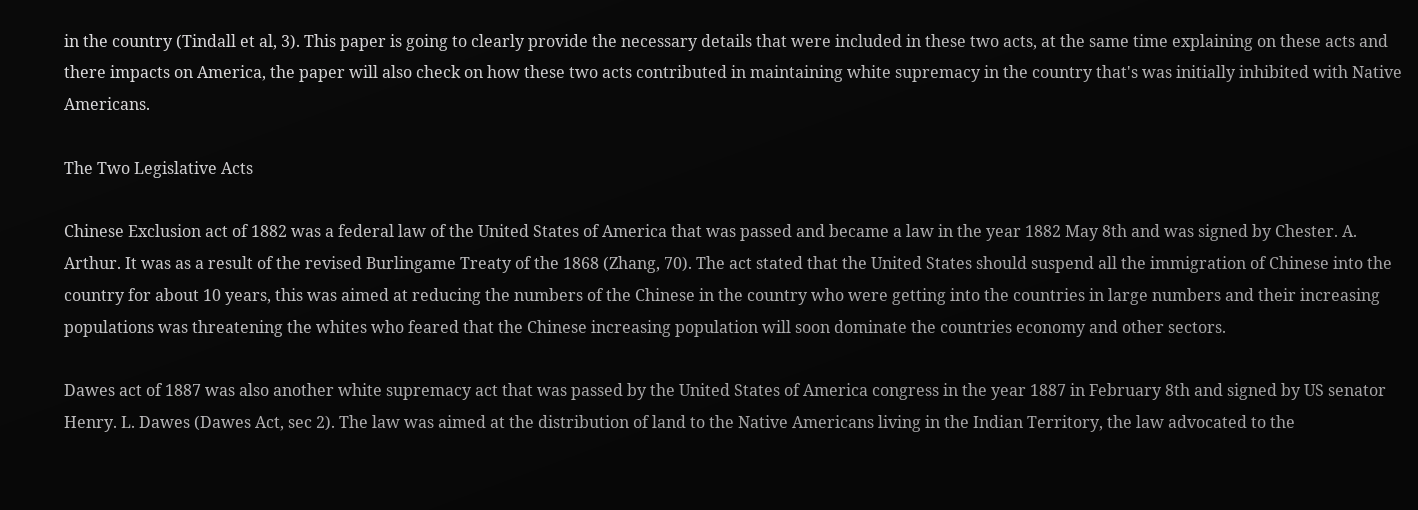in the country (Tindall et al, 3). This paper is going to clearly provide the necessary details that were included in these two acts, at the same time explaining on these acts and there impacts on America, the paper will also check on how these two acts contributed in maintaining white supremacy in the country that's was initially inhibited with Native Americans.

The Two Legislative Acts

Chinese Exclusion act of 1882 was a federal law of the United States of America that was passed and became a law in the year 1882 May 8th and was signed by Chester. A. Arthur. It was as a result of the revised Burlingame Treaty of the 1868 (Zhang, 70). The act stated that the United States should suspend all the immigration of Chinese into the country for about 10 years, this was aimed at reducing the numbers of the Chinese in the country who were getting into the countries in large numbers and their increasing populations was threatening the whites who feared that the Chinese increasing population will soon dominate the countries economy and other sectors.

Dawes act of 1887 was also another white supremacy act that was passed by the United States of America congress in the year 1887 in February 8th and signed by US senator Henry. L. Dawes (Dawes Act, sec 2). The law was aimed at the distribution of land to the Native Americans living in the Indian Territory, the law advocated to the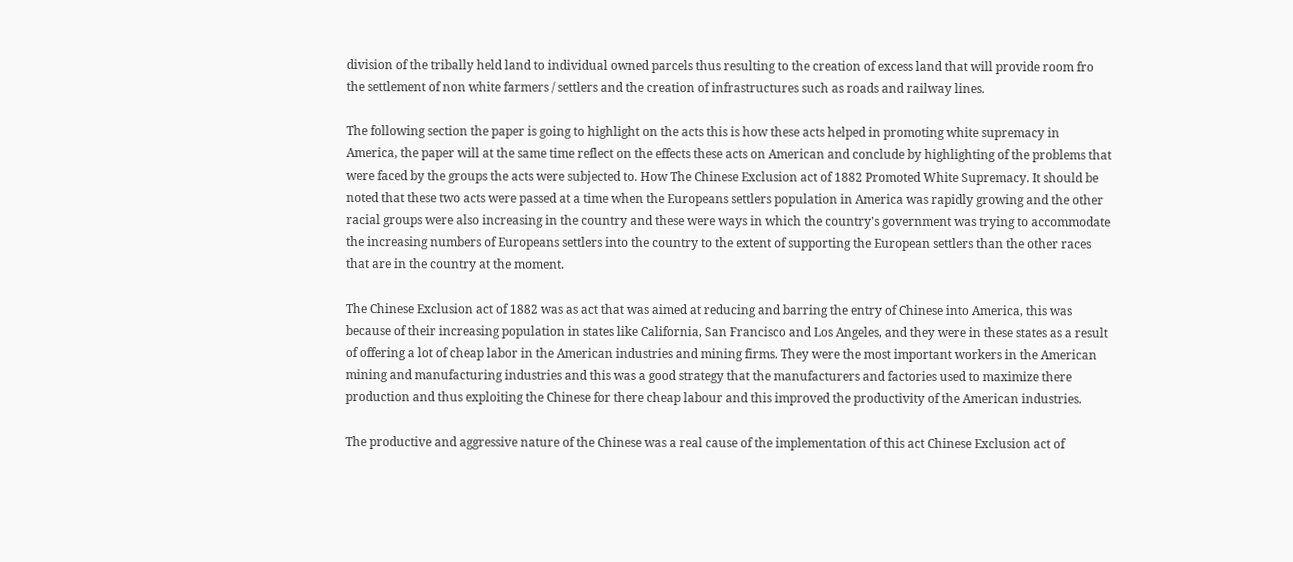division of the tribally held land to individual owned parcels thus resulting to the creation of excess land that will provide room fro the settlement of non white farmers / settlers and the creation of infrastructures such as roads and railway lines.

The following section the paper is going to highlight on the acts this is how these acts helped in promoting white supremacy in America, the paper will at the same time reflect on the effects these acts on American and conclude by highlighting of the problems that were faced by the groups the acts were subjected to. How The Chinese Exclusion act of 1882 Promoted White Supremacy. It should be noted that these two acts were passed at a time when the Europeans settlers population in America was rapidly growing and the other racial groups were also increasing in the country and these were ways in which the country's government was trying to accommodate the increasing numbers of Europeans settlers into the country to the extent of supporting the European settlers than the other races that are in the country at the moment.

The Chinese Exclusion act of 1882 was as act that was aimed at reducing and barring the entry of Chinese into America, this was because of their increasing population in states like California, San Francisco and Los Angeles, and they were in these states as a result of offering a lot of cheap labor in the American industries and mining firms. They were the most important workers in the American mining and manufacturing industries and this was a good strategy that the manufacturers and factories used to maximize there production and thus exploiting the Chinese for there cheap labour and this improved the productivity of the American industries.

The productive and aggressive nature of the Chinese was a real cause of the implementation of this act Chinese Exclusion act of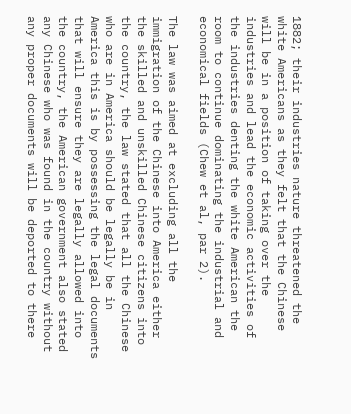1882; their industries nature threatened the white Americans as they felt that the Chinese will be in a position of taking over the industries and lead the economic activities of the industries denting the white American the room to continue dominating the industrial and economical fields (Chew et al, par 2).

The law was aimed at excluding all the immigration of the Chinese into America either the skilled and unskilled Chinese citizens into the country, the law stated that all the Chinese who are in America should be legally be in America this is by possessing the legal documents that will ensure they are legally allowed into the country, the American government also stated any Chinese who was found in the country without any proper documents will be deported to there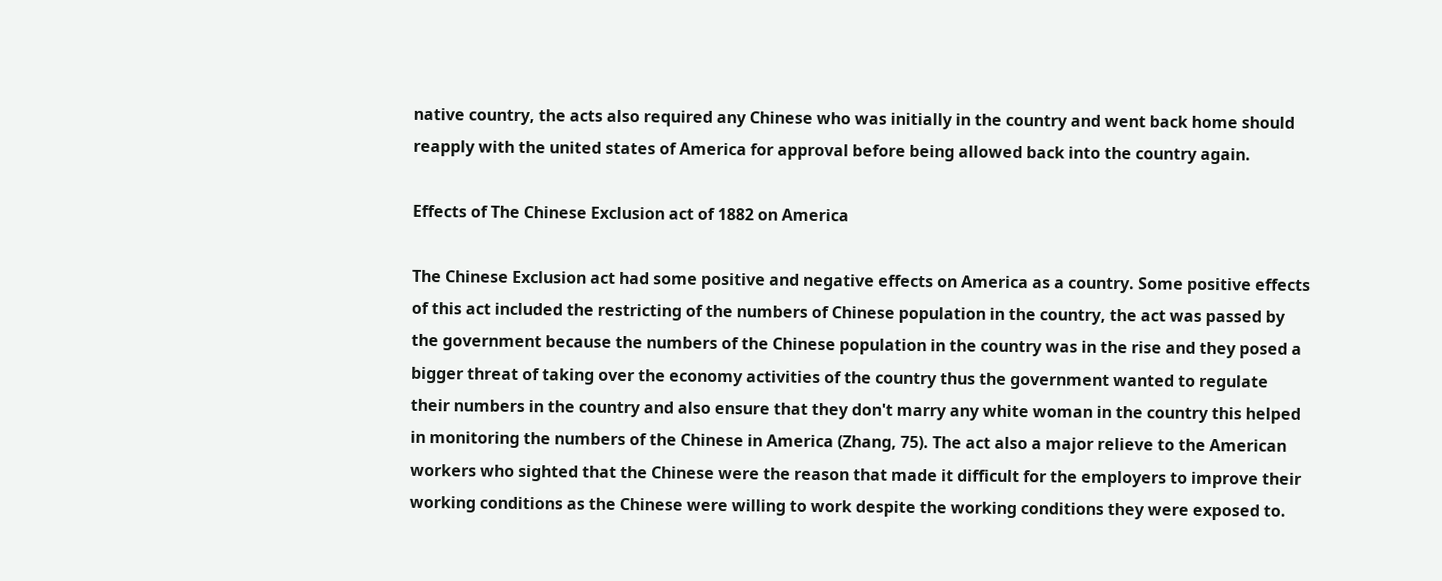native country, the acts also required any Chinese who was initially in the country and went back home should reapply with the united states of America for approval before being allowed back into the country again.

Effects of The Chinese Exclusion act of 1882 on America

The Chinese Exclusion act had some positive and negative effects on America as a country. Some positive effects of this act included the restricting of the numbers of Chinese population in the country, the act was passed by the government because the numbers of the Chinese population in the country was in the rise and they posed a bigger threat of taking over the economy activities of the country thus the government wanted to regulate their numbers in the country and also ensure that they don't marry any white woman in the country this helped in monitoring the numbers of the Chinese in America (Zhang, 75). The act also a major relieve to the American workers who sighted that the Chinese were the reason that made it difficult for the employers to improve their working conditions as the Chinese were willing to work despite the working conditions they were exposed to.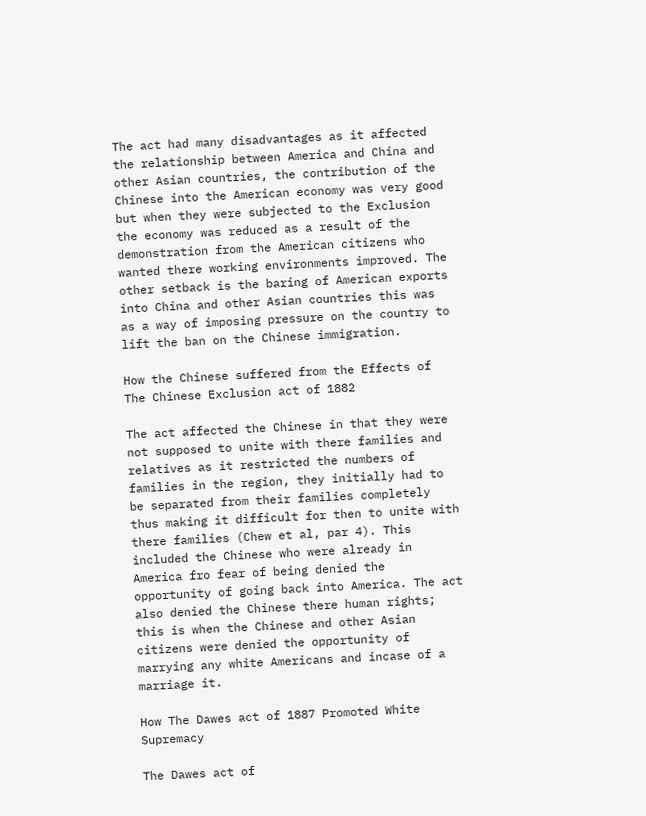The act had many disadvantages as it affected the relationship between America and China and other Asian countries, the contribution of the Chinese into the American economy was very good but when they were subjected to the Exclusion the economy was reduced as a result of the demonstration from the American citizens who wanted there working environments improved. The other setback is the baring of American exports into China and other Asian countries this was as a way of imposing pressure on the country to lift the ban on the Chinese immigration.

How the Chinese suffered from the Effects of The Chinese Exclusion act of 1882

The act affected the Chinese in that they were not supposed to unite with there families and relatives as it restricted the numbers of families in the region, they initially had to be separated from their families completely thus making it difficult for then to unite with there families (Chew et al, par 4). This included the Chinese who were already in America fro fear of being denied the opportunity of going back into America. The act also denied the Chinese there human rights; this is when the Chinese and other Asian citizens were denied the opportunity of marrying any white Americans and incase of a marriage it.

How The Dawes act of 1887 Promoted White Supremacy

The Dawes act of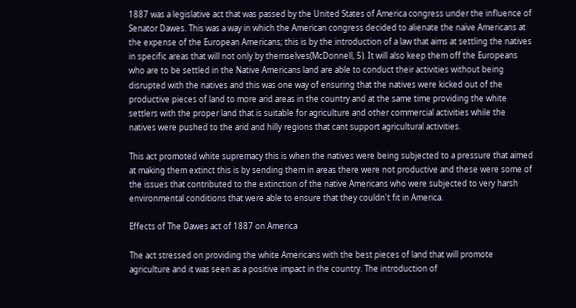1887 was a legislative act that was passed by the United States of America congress under the influence of Senator Dawes. This was a way in which the American congress decided to alienate the naïve Americans at the expense of the European Americans; this is by the introduction of a law that aims at settling the natives in specific areas that will not only by themselves(McDonnell, 5). It will also keep them off the Europeans who are to be settled in the Native Americans land are able to conduct their activities without being disrupted with the natives and this was one way of ensuring that the natives were kicked out of the productive pieces of land to more arid areas in the country and at the same time providing the white settlers with the proper land that is suitable for agriculture and other commercial activities while the natives were pushed to the arid and hilly regions that cant support agricultural activities.

This act promoted white supremacy this is when the natives were being subjected to a pressure that aimed at making them extinct this is by sending them in areas there were not productive and these were some of the issues that contributed to the extinction of the native Americans who were subjected to very harsh environmental conditions that were able to ensure that they couldn't fit in America.

Effects of The Dawes act of 1887 on America

The act stressed on providing the white Americans with the best pieces of land that will promote agriculture and it was seen as a positive impact in the country. The introduction of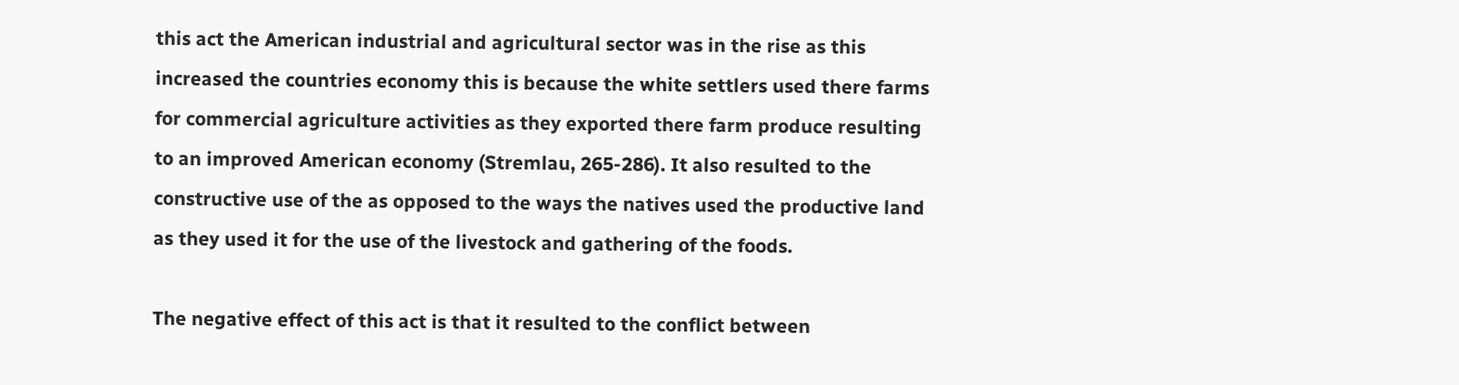this act the American industrial and agricultural sector was in the rise as this increased the countries economy this is because the white settlers used there farms for commercial agriculture activities as they exported there farm produce resulting to an improved American economy (Stremlau, 265-286). It also resulted to the constructive use of the as opposed to the ways the natives used the productive land as they used it for the use of the livestock and gathering of the foods.

The negative effect of this act is that it resulted to the conflict between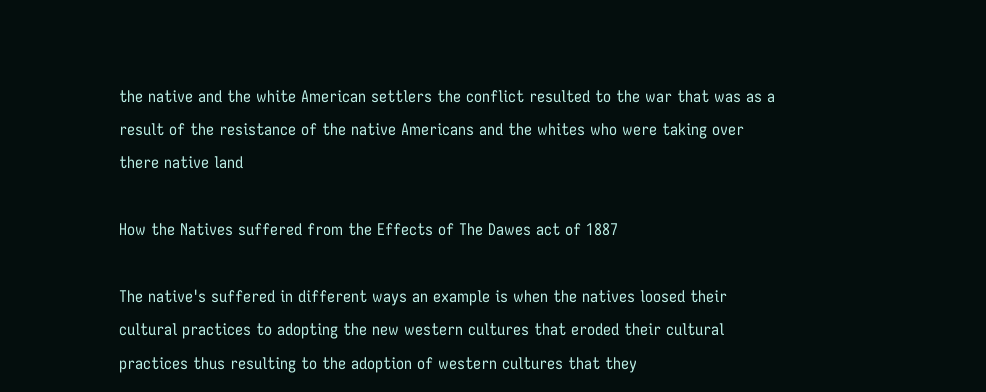the native and the white American settlers the conflict resulted to the war that was as a result of the resistance of the native Americans and the whites who were taking over there native land

How the Natives suffered from the Effects of The Dawes act of 1887

The native's suffered in different ways an example is when the natives loosed their cultural practices to adopting the new western cultures that eroded their cultural practices thus resulting to the adoption of western cultures that they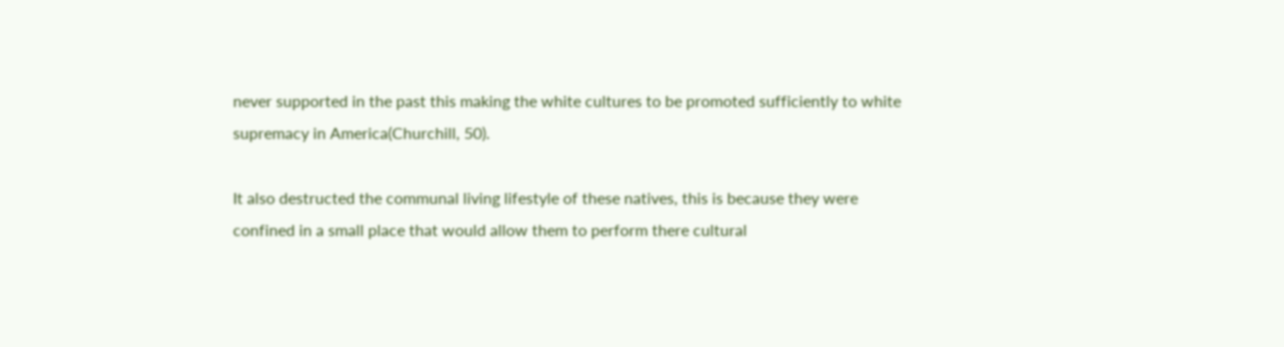never supported in the past this making the white cultures to be promoted sufficiently to white supremacy in America(Churchill, 50).

It also destructed the communal living lifestyle of these natives, this is because they were confined in a small place that would allow them to perform there cultural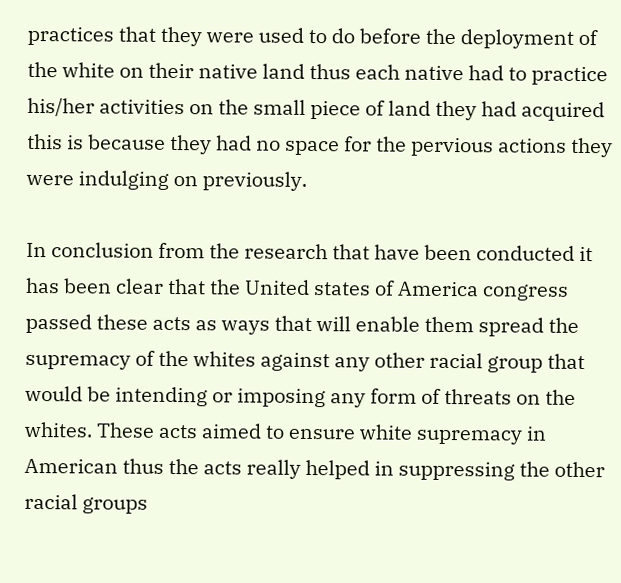practices that they were used to do before the deployment of the white on their native land thus each native had to practice his/her activities on the small piece of land they had acquired this is because they had no space for the pervious actions they were indulging on previously.

In conclusion from the research that have been conducted it has been clear that the United states of America congress passed these acts as ways that will enable them spread the supremacy of the whites against any other racial group that would be intending or imposing any form of threats on the whites. These acts aimed to ensure white supremacy in American thus the acts really helped in suppressing the other racial groups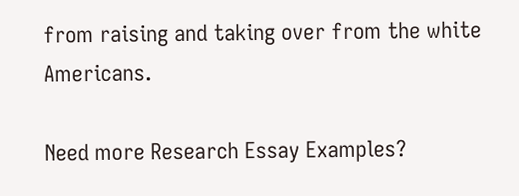from raising and taking over from the white Americans.

Need more Research Essay Examples?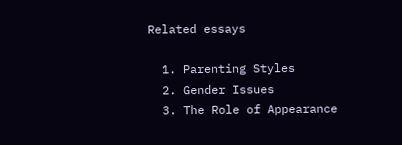Related essays

  1. Parenting Styles
  2. Gender Issues
  3. The Role of Appearance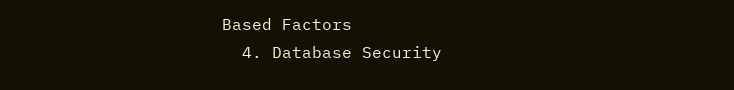Based Factors
  4. Database Security